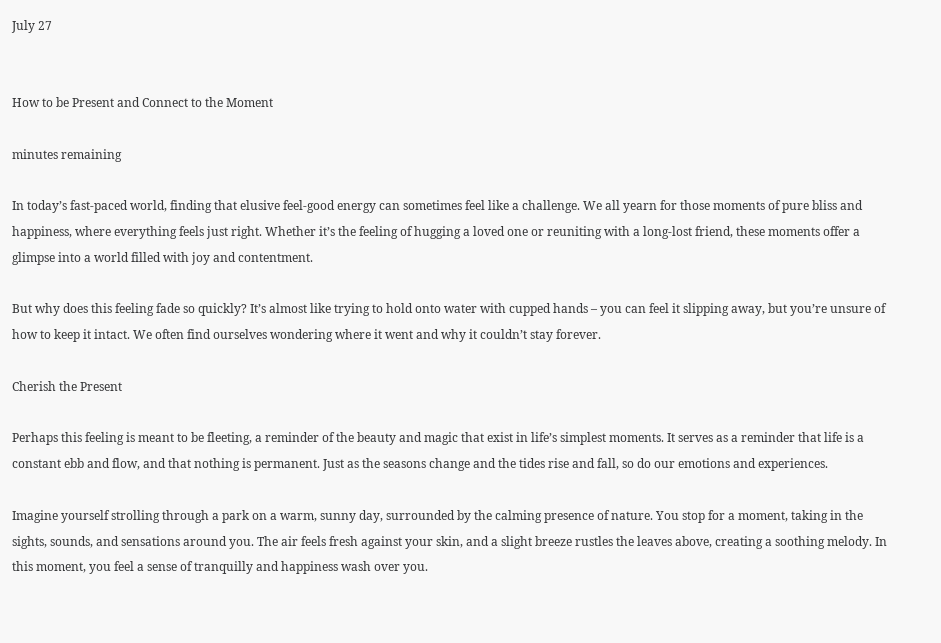July 27


How to be Present and Connect to the Moment

minutes remaining

In today’s fast-paced world, finding that elusive feel-good energy can sometimes feel like a challenge. We all yearn for those moments of pure bliss and happiness, where everything feels just right. Whether it’s the feeling of hugging a loved one or reuniting with a long-lost friend, these moments offer a glimpse into a world filled with joy and contentment.

But why does this feeling fade so quickly? It’s almost like trying to hold onto water with cupped hands – you can feel it slipping away, but you’re unsure of how to keep it intact. We often find ourselves wondering where it went and why it couldn’t stay forever.

Cherish the Present

Perhaps this feeling is meant to be fleeting, a reminder of the beauty and magic that exist in life’s simplest moments. It serves as a reminder that life is a constant ebb and flow, and that nothing is permanent. Just as the seasons change and the tides rise and fall, so do our emotions and experiences.

Imagine yourself strolling through a park on a warm, sunny day, surrounded by the calming presence of nature. You stop for a moment, taking in the sights, sounds, and sensations around you. The air feels fresh against your skin, and a slight breeze rustles the leaves above, creating a soothing melody. In this moment, you feel a sense of tranquilly and happiness wash over you.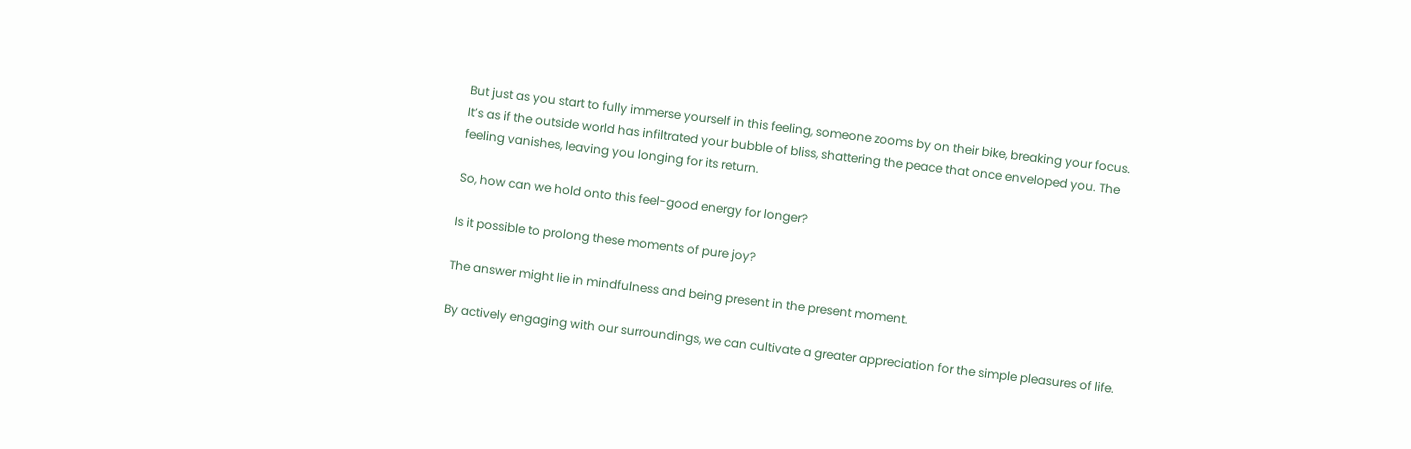But just as you start to fully immerse yourself in this feeling, someone zooms by on their bike, breaking your focus. It’s as if the outside world has infiltrated your bubble of bliss, shattering the peace that once enveloped you. The feeling vanishes, leaving you longing for its return.

So, how can we hold onto this feel-good energy for longer?

Is it possible to prolong these moments of pure joy?

The answer might lie in mindfulness and being present in the present moment.

By actively engaging with our surroundings, we can cultivate a greater appreciation for the simple pleasures of life.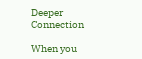Deeper Connection

When you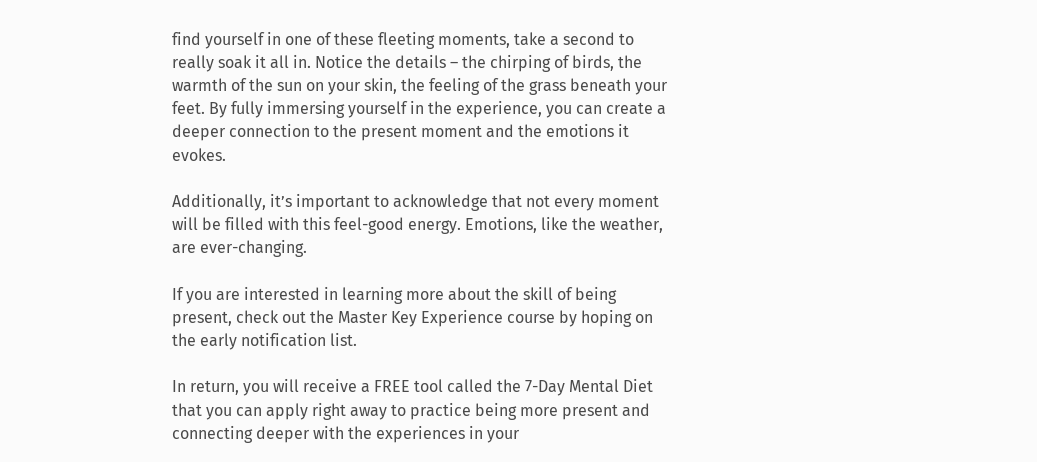find yourself in one of these fleeting moments, take a second to really soak it all in. Notice the details – the chirping of birds, the warmth of the sun on your skin, the feeling of the grass beneath your feet. By fully immersing yourself in the experience, you can create a deeper connection to the present moment and the emotions it evokes.

Additionally, it’s important to acknowledge that not every moment will be filled with this feel-good energy. Emotions, like the weather, are ever-changing.

If you are interested in learning more about the skill of being present, check out the Master Key Experience course by hoping on the early notification list.

In return, you will receive a FREE tool called the 7-Day Mental Diet that you can apply right away to practice being more present and connecting deeper with the experiences in your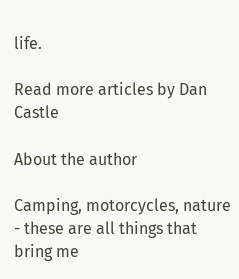life.

Read more articles by Dan Castle

About the author

Camping, motorcycles, nature - these are all things that bring me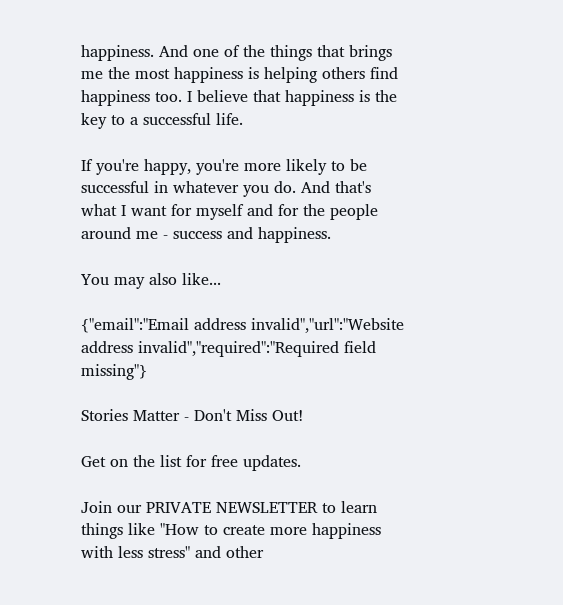happiness. And one of the things that brings me the most happiness is helping others find happiness too. I believe that happiness is the key to a successful life.

If you're happy, you're more likely to be successful in whatever you do. And that's what I want for myself and for the people around me - success and happiness.

You may also like...

{"email":"Email address invalid","url":"Website address invalid","required":"Required field missing"}

Stories Matter - Don't Miss Out!

Get on the list for free updates.

Join our PRIVATE NEWSLETTER to learn things like "How to create more happiness with less stress" and other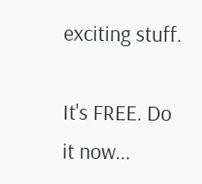exciting stuff.

It's FREE. Do it now...